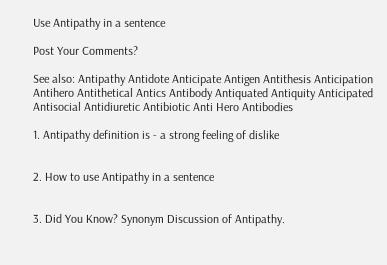Use Antipathy in a sentence

Post Your Comments?

See also: Antipathy Antidote Anticipate Antigen Antithesis Anticipation Antihero Antithetical Antics Antibody Antiquated Antiquity Anticipated Antisocial Antidiuretic Antibiotic Anti Hero Antibodies

1. Antipathy definition is - a strong feeling of dislike


2. How to use Antipathy in a sentence


3. Did You Know? Synonym Discussion of Antipathy.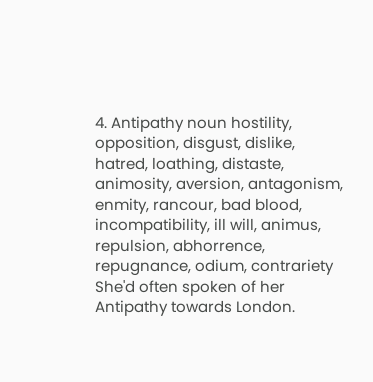4. Antipathy noun hostility, opposition, disgust, dislike, hatred, loathing, distaste, animosity, aversion, antagonism, enmity, rancour, bad blood, incompatibility, ill will, animus, repulsion, abhorrence, repugnance, odium, contrariety She'd often spoken of her Antipathy towards London.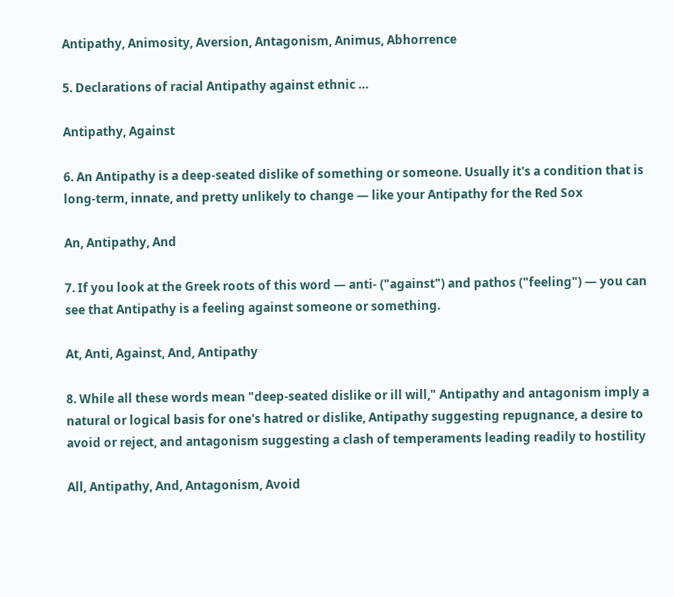Antipathy, Animosity, Aversion, Antagonism, Animus, Abhorrence

5. Declarations of racial Antipathy against ethnic …

Antipathy, Against

6. An Antipathy is a deep-seated dislike of something or someone. Usually it's a condition that is long-term, innate, and pretty unlikely to change — like your Antipathy for the Red Sox

An, Antipathy, And

7. If you look at the Greek roots of this word — anti- ("against") and pathos ("feeling") — you can see that Antipathy is a feeling against someone or something.

At, Anti, Against, And, Antipathy

8. While all these words mean "deep-seated dislike or ill will," Antipathy and antagonism imply a natural or logical basis for one's hatred or dislike, Antipathy suggesting repugnance, a desire to avoid or reject, and antagonism suggesting a clash of temperaments leading readily to hostility

All, Antipathy, And, Antagonism, Avoid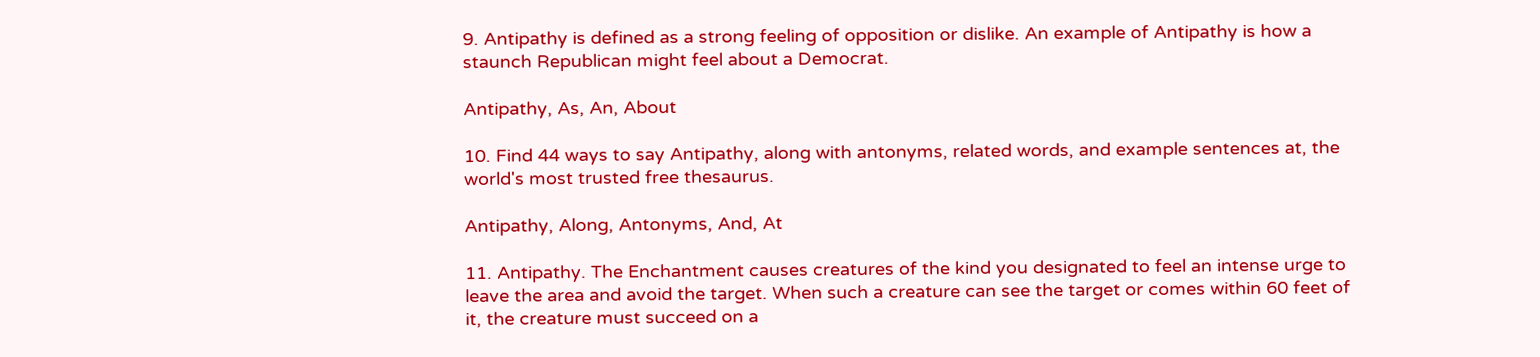9. Antipathy is defined as a strong feeling of opposition or dislike. An example of Antipathy is how a staunch Republican might feel about a Democrat.

Antipathy, As, An, About

10. Find 44 ways to say Antipathy, along with antonyms, related words, and example sentences at, the world's most trusted free thesaurus.

Antipathy, Along, Antonyms, And, At

11. Antipathy. The Enchantment causes creatures of the kind you designated to feel an intense urge to leave the area and avoid the target. When such a creature can see the target or comes within 60 feet of it, the creature must succeed on a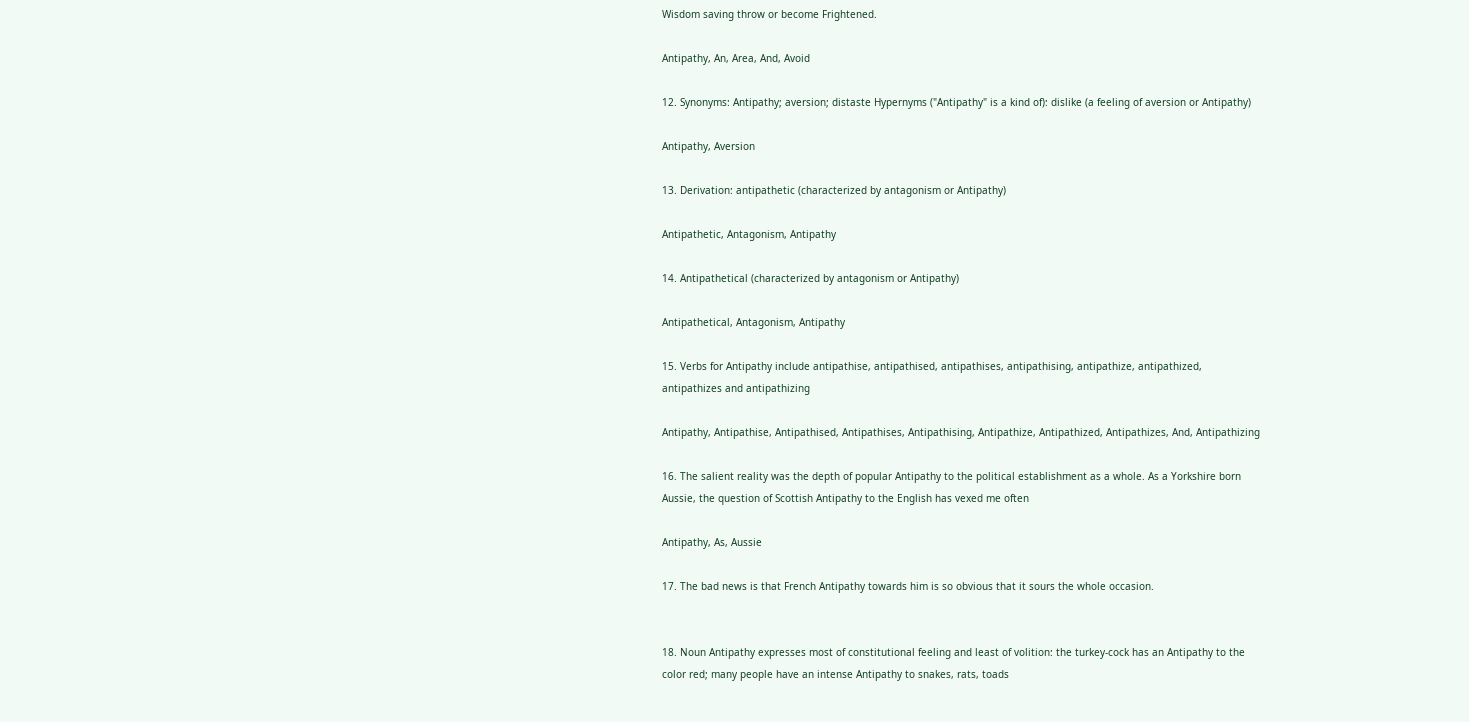Wisdom saving throw or become Frightened.

Antipathy, An, Area, And, Avoid

12. Synonyms: Antipathy; aversion; distaste Hypernyms ("Antipathy" is a kind of): dislike (a feeling of aversion or Antipathy)

Antipathy, Aversion

13. Derivation: antipathetic (characterized by antagonism or Antipathy)

Antipathetic, Antagonism, Antipathy

14. Antipathetical (characterized by antagonism or Antipathy)

Antipathetical, Antagonism, Antipathy

15. Verbs for Antipathy include antipathise, antipathised, antipathises, antipathising, antipathize, antipathized, antipathizes and antipathizing

Antipathy, Antipathise, Antipathised, Antipathises, Antipathising, Antipathize, Antipathized, Antipathizes, And, Antipathizing

16. The salient reality was the depth of popular Antipathy to the political establishment as a whole. As a Yorkshire born Aussie, the question of Scottish Antipathy to the English has vexed me often

Antipathy, As, Aussie

17. The bad news is that French Antipathy towards him is so obvious that it sours the whole occasion.


18. Noun Antipathy expresses most of constitutional feeling and least of volition: the turkey-cock has an Antipathy to the color red; many people have an intense Antipathy to snakes, rats, toads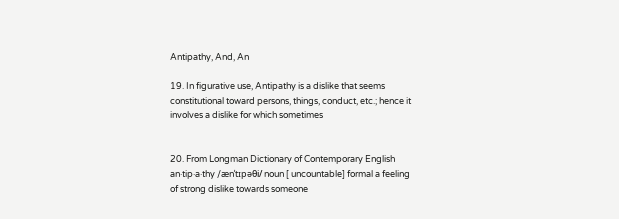Antipathy, And, An

19. In figurative use, Antipathy is a dislike that seems constitutional toward persons, things, conduct, etc.; hence it involves a dislike for which sometimes


20. From Longman Dictionary of Contemporary English an‧tip‧a‧thy /ænˈtɪpəθi/ noun [ uncountable] formal a feeling of strong dislike towards someone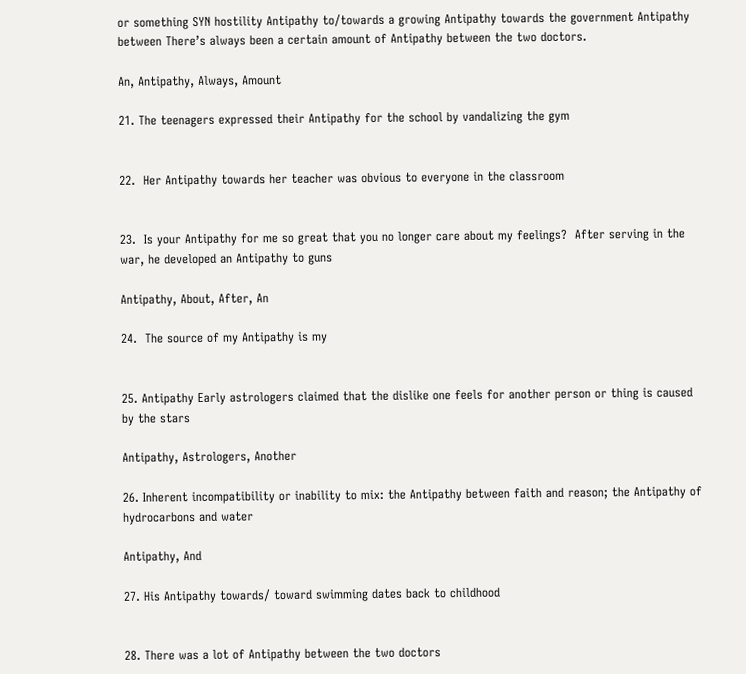or something SYN hostility Antipathy to/towards a growing Antipathy towards the government Antipathy between There’s always been a certain amount of Antipathy between the two doctors.

An, Antipathy, Always, Amount

21. The teenagers expressed their Antipathy for the school by vandalizing the gym


22.  Her Antipathy towards her teacher was obvious to everyone in the classroom


23.  Is your Antipathy for me so great that you no longer care about my feelings?  After serving in the war, he developed an Antipathy to guns

Antipathy, About, After, An

24.  The source of my Antipathy is my


25. Antipathy Early astrologers claimed that the dislike one feels for another person or thing is caused by the stars

Antipathy, Astrologers, Another

26. Inherent incompatibility or inability to mix: the Antipathy between faith and reason; the Antipathy of hydrocarbons and water

Antipathy, And

27. His Antipathy towards/ toward swimming dates back to childhood


28. There was a lot of Antipathy between the two doctors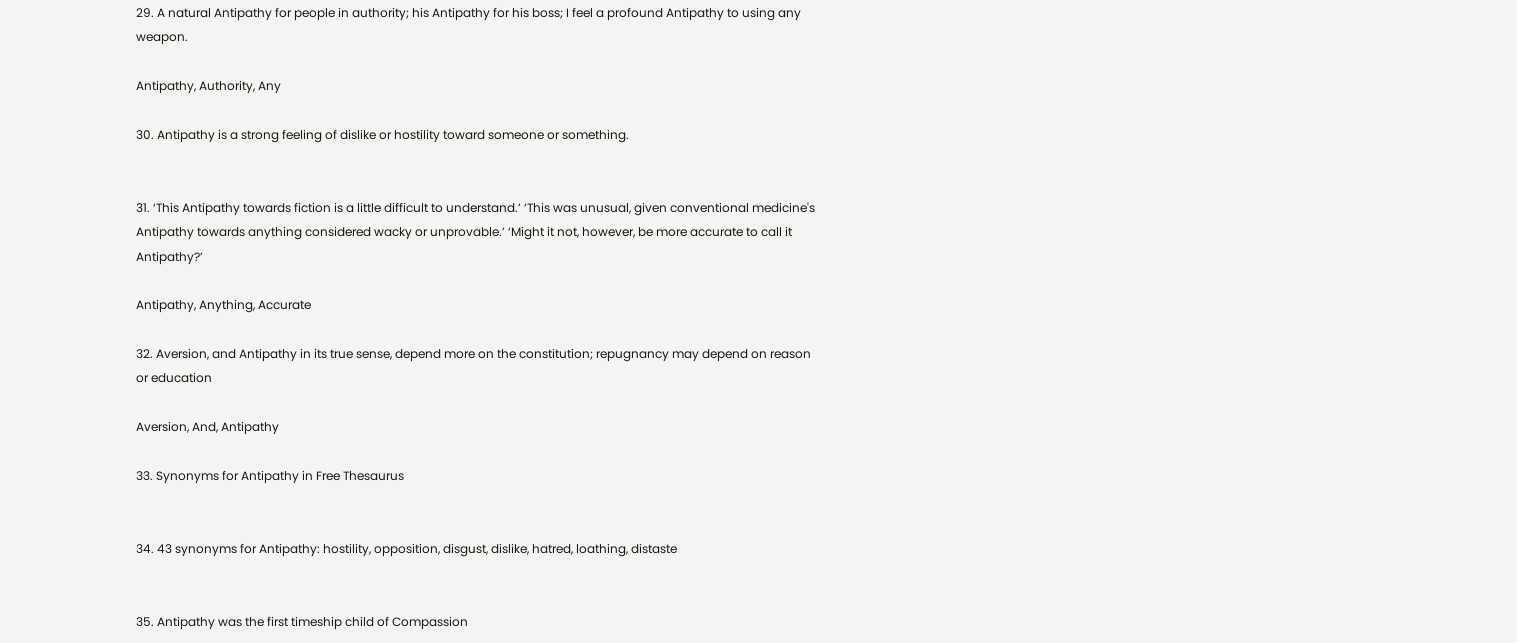29. A natural Antipathy for people in authority; his Antipathy for his boss; I feel a profound Antipathy to using any weapon.

Antipathy, Authority, Any

30. Antipathy is a strong feeling of dislike or hostility toward someone or something.


31. ‘This Antipathy towards fiction is a little difficult to understand.’ ‘This was unusual, given conventional medicine's Antipathy towards anything considered wacky or unprovable.’ ‘Might it not, however, be more accurate to call it Antipathy?’

Antipathy, Anything, Accurate

32. Aversion, and Antipathy in its true sense, depend more on the constitution; repugnancy may depend on reason or education

Aversion, And, Antipathy

33. Synonyms for Antipathy in Free Thesaurus


34. 43 synonyms for Antipathy: hostility, opposition, disgust, dislike, hatred, loathing, distaste


35. Antipathy was the first timeship child of Compassion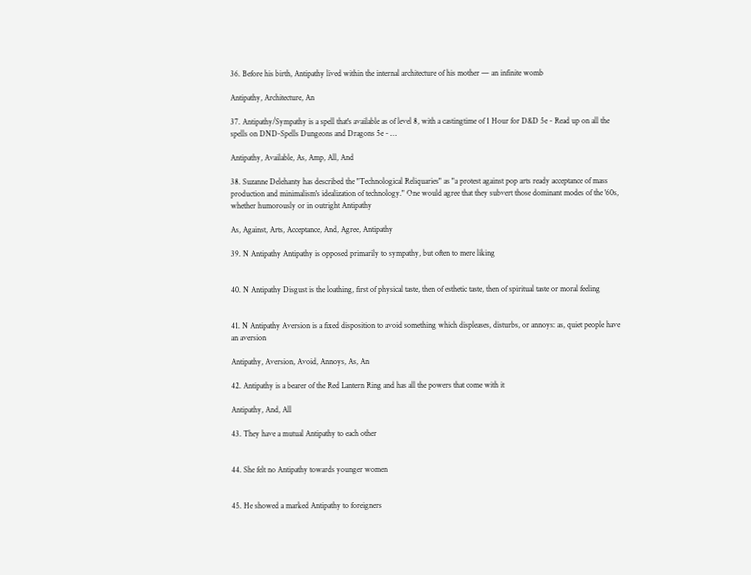36. Before his birth, Antipathy lived within the internal architecture of his mother — an infinite womb

Antipathy, Architecture, An

37. Antipathy/Sympathy is a spell that's available as of level 8, with a castingtime of 1 Hour for D&D 5e - Read up on all the spells on DND-Spells Dungeons and Dragons 5e - …

Antipathy, Available, As, Amp, All, And

38. Suzanne Delehanty has described the "Technological Reliquaries" as "a protest against pop arts ready acceptance of mass production and minimalism's idealization of technology." One would agree that they subvert those dominant modes of the '60s, whether humorously or in outright Antipathy

As, Against, Arts, Acceptance, And, Agree, Antipathy

39. N Antipathy Antipathy is opposed primarily to sympathy, but often to mere liking


40. N Antipathy Disgust is the loathing, first of physical taste, then of esthetic taste, then of spiritual taste or moral feeling


41. N Antipathy Aversion is a fixed disposition to avoid something which displeases, disturbs, or annoys: as, quiet people have an aversion

Antipathy, Aversion, Avoid, Annoys, As, An

42. Antipathy is a bearer of the Red Lantern Ring and has all the powers that come with it

Antipathy, And, All

43. They have a mutual Antipathy to each other


44. She felt no Antipathy towards younger women


45. He showed a marked Antipathy to foreigners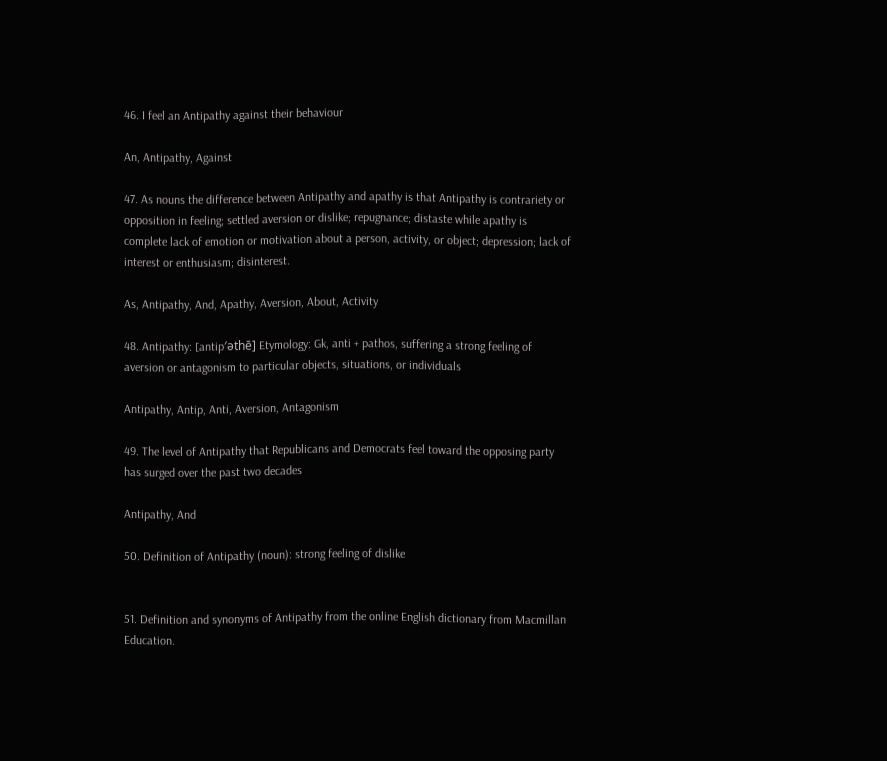46. I feel an Antipathy against their behaviour

An, Antipathy, Against

47. As nouns the difference between Antipathy and apathy is that Antipathy is contrariety or opposition in feeling; settled aversion or dislike; repugnance; distaste while apathy is complete lack of emotion or motivation about a person, activity, or object; depression; lack of interest or enthusiasm; disinterest.

As, Antipathy, And, Apathy, Aversion, About, Activity

48. Antipathy: [antip′əthē] Etymology: Gk, anti + pathos, suffering a strong feeling of aversion or antagonism to particular objects, situations, or individuals

Antipathy, Antip, Anti, Aversion, Antagonism

49. The level of Antipathy that Republicans and Democrats feel toward the opposing party has surged over the past two decades

Antipathy, And

50. Definition of Antipathy (noun): strong feeling of dislike


51. Definition and synonyms of Antipathy from the online English dictionary from Macmillan Education.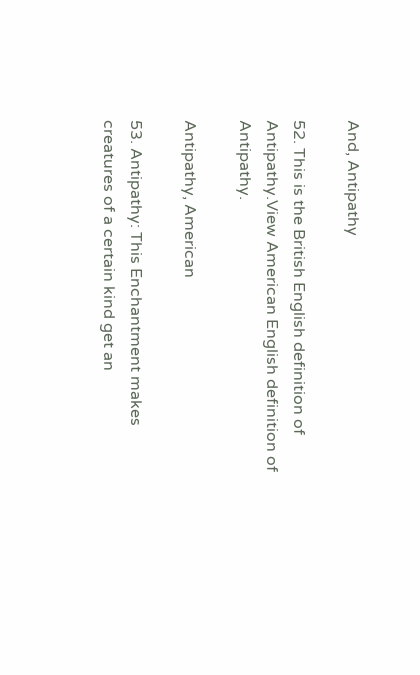And, Antipathy

52. This is the British English definition of Antipathy.View American English definition of Antipathy.

Antipathy, American

53. Antipathy: This Enchantment makes creatures of a certain kind get an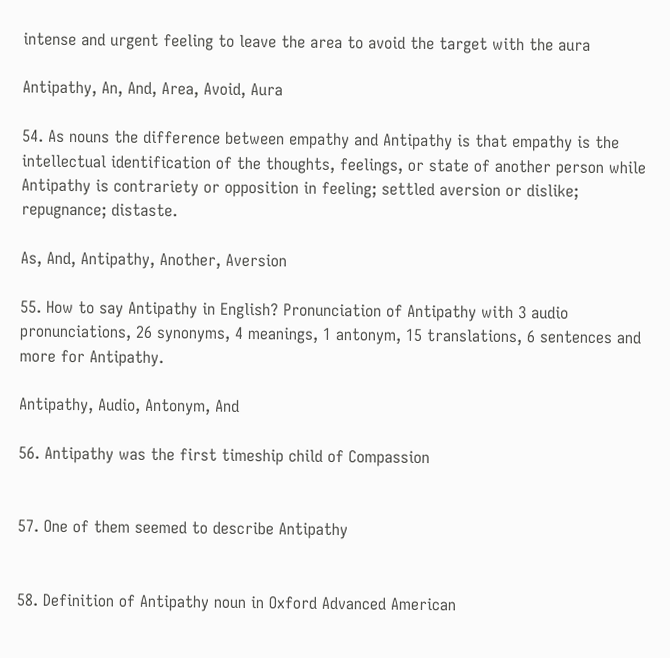intense and urgent feeling to leave the area to avoid the target with the aura

Antipathy, An, And, Area, Avoid, Aura

54. As nouns the difference between empathy and Antipathy is that empathy is the intellectual identification of the thoughts, feelings, or state of another person while Antipathy is contrariety or opposition in feeling; settled aversion or dislike; repugnance; distaste.

As, And, Antipathy, Another, Aversion

55. How to say Antipathy in English? Pronunciation of Antipathy with 3 audio pronunciations, 26 synonyms, 4 meanings, 1 antonym, 15 translations, 6 sentences and more for Antipathy.

Antipathy, Audio, Antonym, And

56. Antipathy was the first timeship child of Compassion


57. One of them seemed to describe Antipathy


58. Definition of Antipathy noun in Oxford Advanced American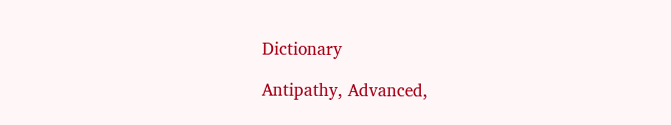Dictionary

Antipathy, Advanced,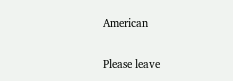American

Please leave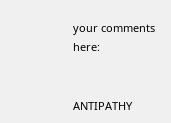your comments here:


ANTIPATHY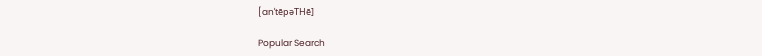[anˈtēpəTHē]

Popular Search